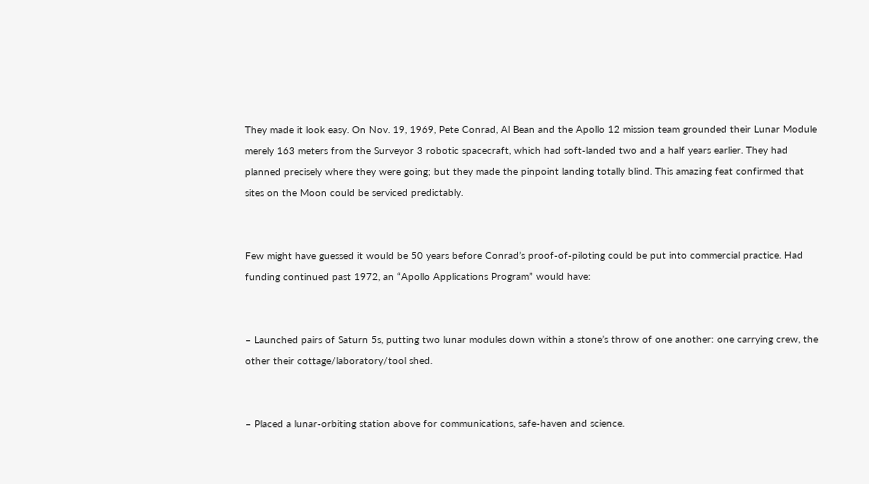They made it look easy. On Nov. 19, 1969, Pete Conrad, Al Bean and the Apollo 12 mission team grounded their Lunar Module merely 163 meters from the Surveyor 3 robotic spacecraft, which had soft-landed two and a half years earlier. They had planned precisely where they were going; but they made the pinpoint landing totally blind. This amazing feat confirmed that sites on the Moon could be serviced predictably.


Few might have guessed it would be 50 years before Conrad’s proof-of-piloting could be put into commercial practice. Had funding continued past 1972, an “Apollo Applications Program” would have:


– Launched pairs of Saturn 5s, putting two lunar modules down within a stone’s throw of one another: one carrying crew, the other their cottage/laboratory/tool shed.


– Placed a lunar-orbiting station above for communications, safe-haven and science.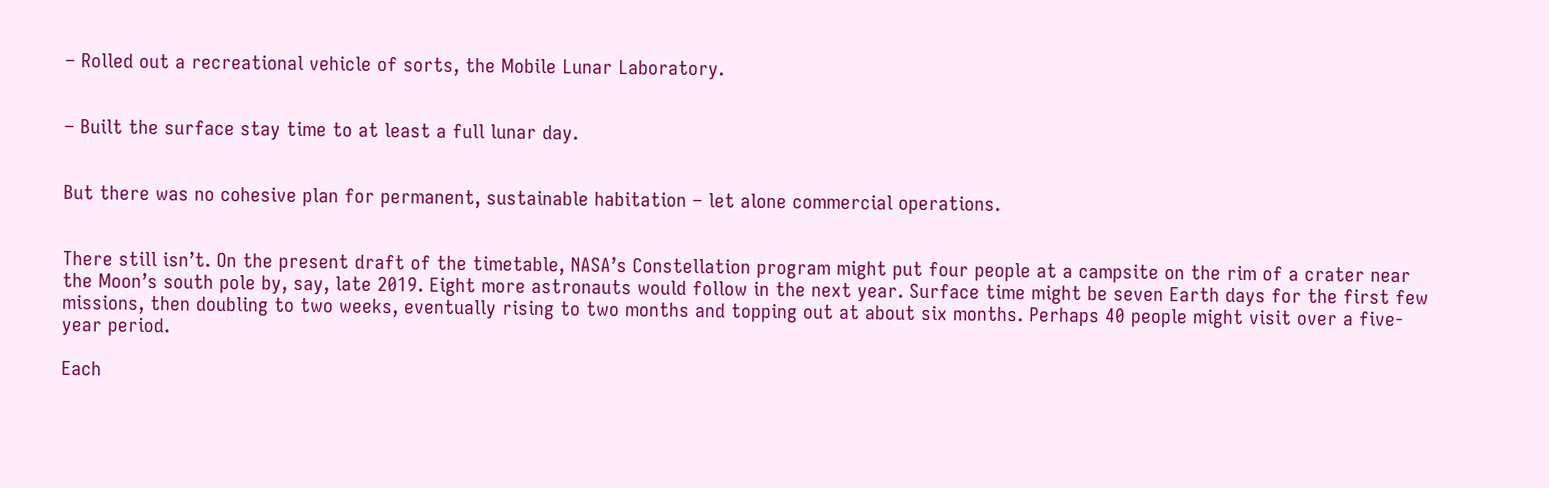– Rolled out a recreational vehicle of sorts, the Mobile Lunar Laboratory.


– Built the surface stay time to at least a full lunar day.


But there was no cohesive plan for permanent, sustainable habitation – let alone commercial operations.


There still isn’t. On the present draft of the timetable, NASA’s Constellation program might put four people at a campsite on the rim of a crater near the Moon’s south pole by, say, late 2019. Eight more astronauts would follow in the next year. Surface time might be seven Earth days for the first few missions, then doubling to two weeks, eventually rising to two months and topping out at about six months. Perhaps 40 people might visit over a five-year period.

Each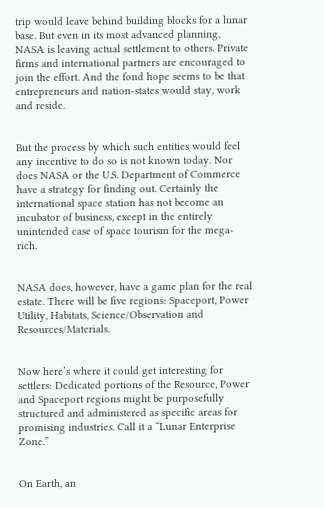trip would leave behind building blocks for a lunar base. But even in its most advanced planning, NASA is leaving actual settlement to others. Private firms and international partners are encouraged to join the effort. And the fond hope seems to be that entrepreneurs and nation-states would stay, work and reside.


But the process by which such entities would feel any incentive to do so is not known today. Nor does NASA or the U.S. Department of Commerce have a strategy for finding out. Certainly the international space station has not become an incubator of business, except in the entirely unintended case of space tourism for the mega-rich.


NASA does, however, have a game plan for the real estate. There will be five regions: Spaceport, Power Utility, Habitats, Science/Observation and Resources/Materials.


Now here’s where it could get interesting for settlers: Dedicated portions of the Resource, Power and Spaceport regions might be purposefully structured and administered as specific areas for promising industries. Call it a “Lunar Enterprise Zone.”


On Earth, an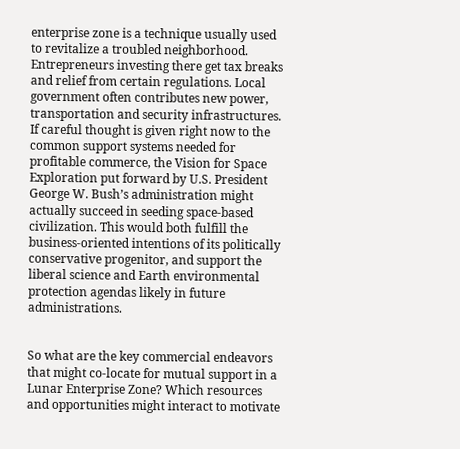enterprise zone is a technique usually used to revitalize a troubled neighborhood. Entrepreneurs investing there get tax breaks and relief from certain regulations. Local government often contributes new power, transportation and security infrastructures. If careful thought is given right now to the common support systems needed for profitable commerce, the Vision for Space Exploration put forward by U.S. President George W. Bush’s administration might actually succeed in seeding space-based civilization. This would both fulfill the business-oriented intentions of its politically conservative progenitor, and support the liberal science and Earth environmental protection agendas likely in future administrations.


So what are the key commercial endeavors that might co-locate for mutual support in a Lunar Enterprise Zone? Which resources and opportunities might interact to motivate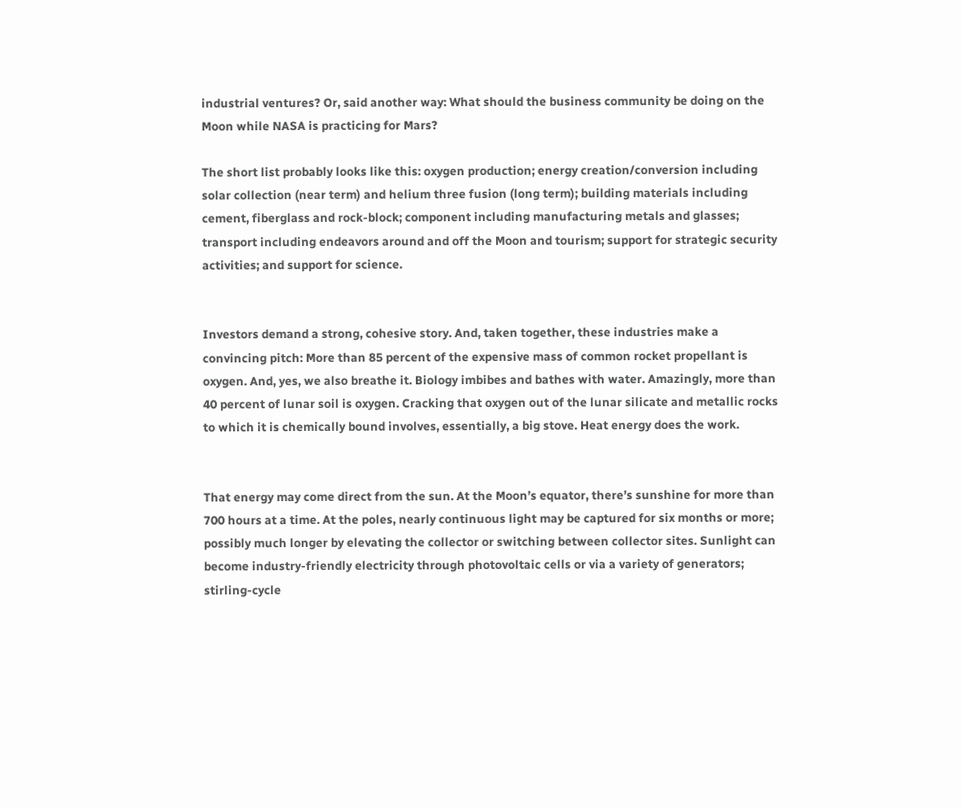industrial ventures? Or, said another way: What should the business community be doing on the Moon while NASA is practicing for Mars?

The short list probably looks like this: oxygen production; energy creation/conversion including solar collection (near term) and helium three fusion (long term); building materials including cement, fiberglass and rock-block; component including manufacturing metals and glasses; transport including endeavors around and off the Moon and tourism; support for strategic security activities; and support for science.


Investors demand a strong, cohesive story. And, taken together, these industries make a convincing pitch: More than 85 percent of the expensive mass of common rocket propellant is oxygen. And, yes, we also breathe it. Biology imbibes and bathes with water. Amazingly, more than 40 percent of lunar soil is oxygen. Cracking that oxygen out of the lunar silicate and metallic rocks to which it is chemically bound involves, essentially, a big stove. Heat energy does the work.


That energy may come direct from the sun. At the Moon’s equator, there’s sunshine for more than 700 hours at a time. At the poles, nearly continuous light may be captured for six months or more; possibly much longer by elevating the collector or switching between collector sites. Sunlight can become industry-friendly electricity through photovoltaic cells or via a variety of generators; stirling-cycle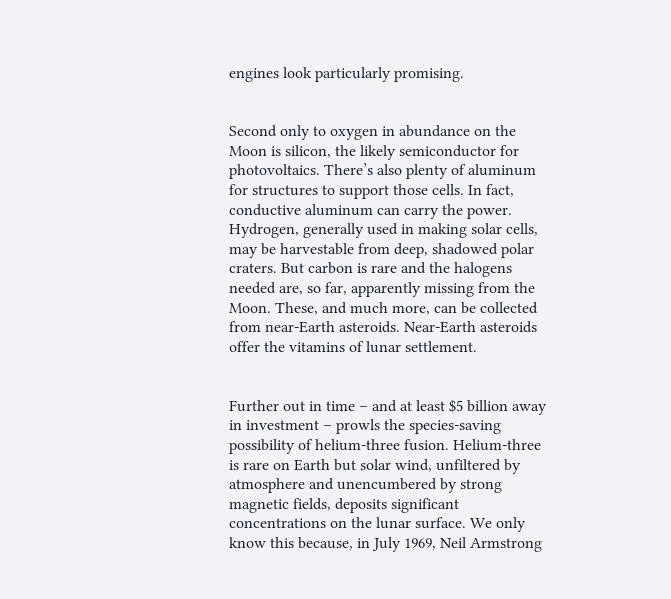engines look particularly promising.


Second only to oxygen in abundance on the Moon is silicon, the likely semiconductor for photovoltaics. There’s also plenty of aluminum for structures to support those cells. In fact, conductive aluminum can carry the power. Hydrogen, generally used in making solar cells, may be harvestable from deep, shadowed polar craters. But carbon is rare and the halogens needed are, so far, apparently missing from the Moon. These, and much more, can be collected from near-Earth asteroids. Near-Earth asteroids offer the vitamins of lunar settlement.


Further out in time – and at least $5 billion away in investment – prowls the species-saving possibility of helium-three fusion. Helium-three is rare on Earth but solar wind, unfiltered by atmosphere and unencumbered by strong magnetic fields, deposits significant concentrations on the lunar surface. We only know this because, in July 1969, Neil Armstrong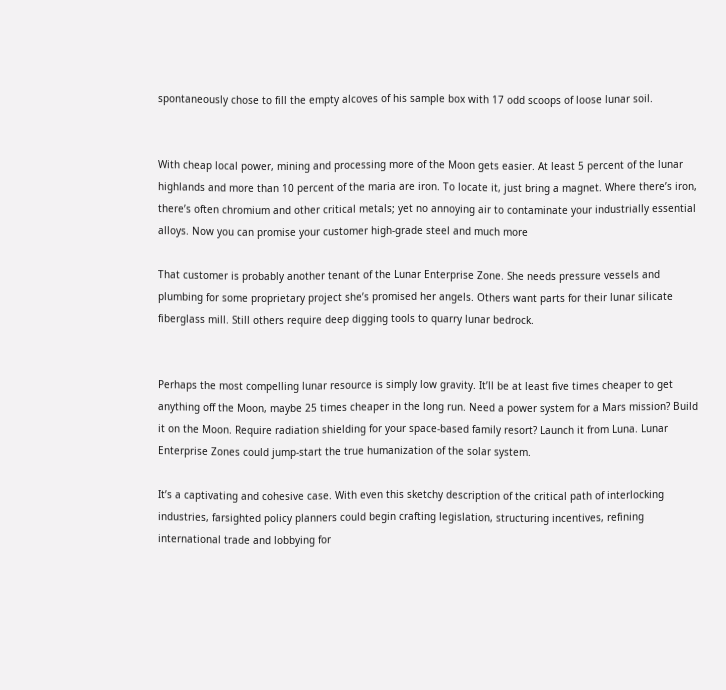spontaneously chose to fill the empty alcoves of his sample box with 17 odd scoops of loose lunar soil.


With cheap local power, mining and processing more of the Moon gets easier. At least 5 percent of the lunar highlands and more than 10 percent of the maria are iron. To locate it, just bring a magnet. Where there’s iron, there’s often chromium and other critical metals; yet no annoying air to contaminate your industrially essential alloys. Now you can promise your customer high-grade steel and much more

That customer is probably another tenant of the Lunar Enterprise Zone. She needs pressure vessels and plumbing for some proprietary project she’s promised her angels. Others want parts for their lunar silicate fiberglass mill. Still others require deep digging tools to quarry lunar bedrock.


Perhaps the most compelling lunar resource is simply low gravity. It’ll be at least five times cheaper to get anything off the Moon, maybe 25 times cheaper in the long run. Need a power system for a Mars mission? Build it on the Moon. Require radiation shielding for your space-based family resort? Launch it from Luna. Lunar Enterprise Zones could jump-start the true humanization of the solar system.

It’s a captivating and cohesive case. With even this sketchy description of the critical path of interlocking industries, farsighted policy planners could begin crafting legislation, structuring incentives, refining international trade and lobbying for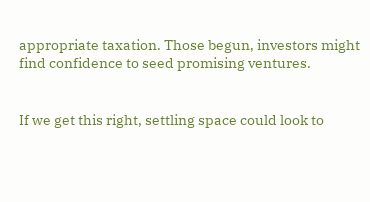appropriate taxation. Those begun, investors might find confidence to seed promising ventures.


If we get this right, settling space could look to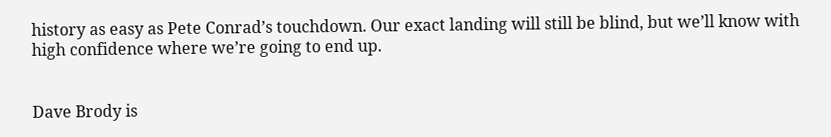history as easy as Pete Conrad’s touchdown. Our exact landing will still be blind, but we’ll know with high confidence where we’re going to end up.


Dave Brody is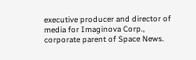executive producer and director of media for Imaginova Corp., corporate parent of Space News.